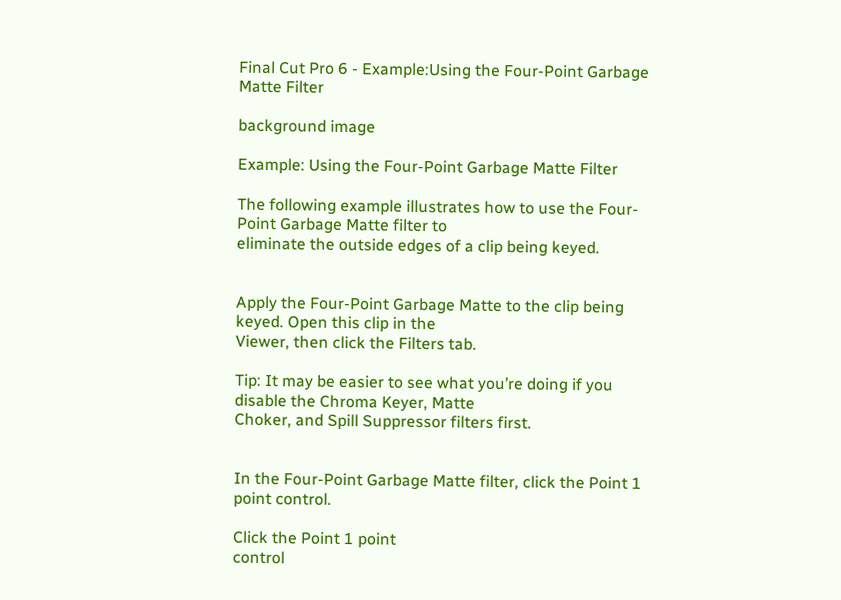Final Cut Pro 6 - Example:Using the Four-Point Garbage Matte Filter

background image

Example: Using the Four-Point Garbage Matte Filter

The following example illustrates how to use the Four-Point Garbage Matte filter to
eliminate the outside edges of a clip being keyed.


Apply the Four-Point Garbage Matte to the clip being keyed. Open this clip in the
Viewer, then click the Filters tab.

Tip: It may be easier to see what you’re doing if you disable the Chroma Keyer, Matte
Choker, and Spill Suppressor filters first.


In the Four-Point Garbage Matte filter, click the Point 1 point control.

Click the Point 1 point
control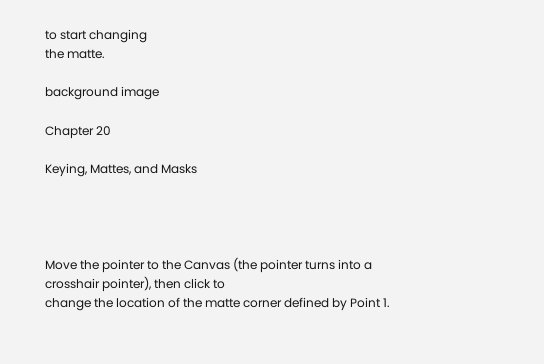to start changing
the matte.

background image

Chapter 20

Keying, Mattes, and Masks




Move the pointer to the Canvas (the pointer turns into a crosshair pointer), then click to
change the location of the matte corner defined by Point 1.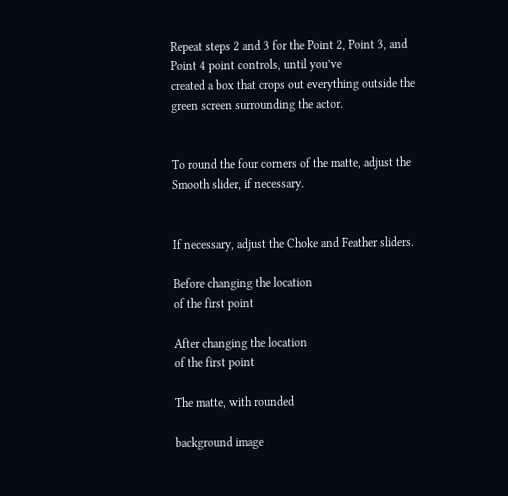Repeat steps 2 and 3 for the Point 2, Point 3, and Point 4 point controls, until you’ve
created a box that crops out everything outside the green screen surrounding the actor.


To round the four corners of the matte, adjust the Smooth slider, if necessary.


If necessary, adjust the Choke and Feather sliders.

Before changing the location
of the first point

After changing the location
of the first point

The matte, with rounded

background image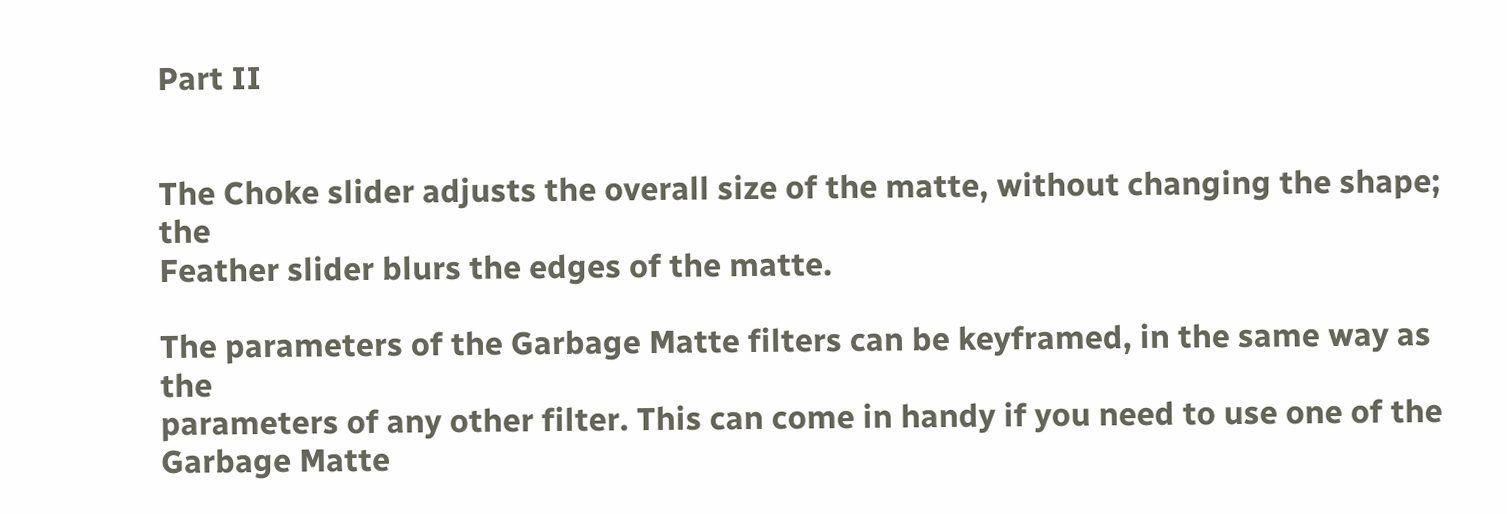Part II


The Choke slider adjusts the overall size of the matte, without changing the shape; the
Feather slider blurs the edges of the matte.

The parameters of the Garbage Matte filters can be keyframed, in the same way as the
parameters of any other filter. This can come in handy if you need to use one of the
Garbage Matte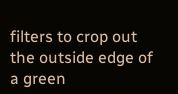filters to crop out the outside edge of a green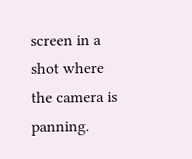screen in a shot where
the camera is panning.